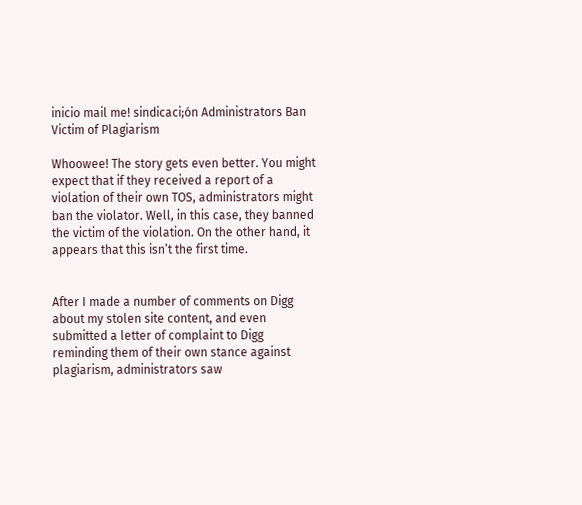inicio mail me! sindicaci;ón Administrators Ban Victim of Plagiarism

Whoowee! The story gets even better. You might expect that if they received a report of a violation of their own TOS, administrators might ban the violator. Well, in this case, they banned the victim of the violation. On the other hand, it appears that this isn’t the first time.


After I made a number of comments on Digg about my stolen site content, and even submitted a letter of complaint to Digg reminding them of their own stance against plagiarism, administrators saw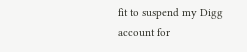fit to suspend my Digg account for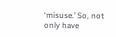‘misuse.’ So, not only have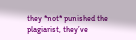they *not* punished the plagiarist, they’ve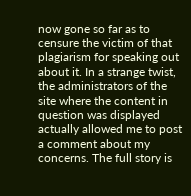now gone so far as to censure the victim of that plagiarism for speaking out about it. In a strange twist, the administrators of the site where the content in question was displayed actually allowed me to post a comment about my concerns. The full story is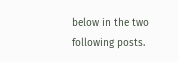below in the two following posts.